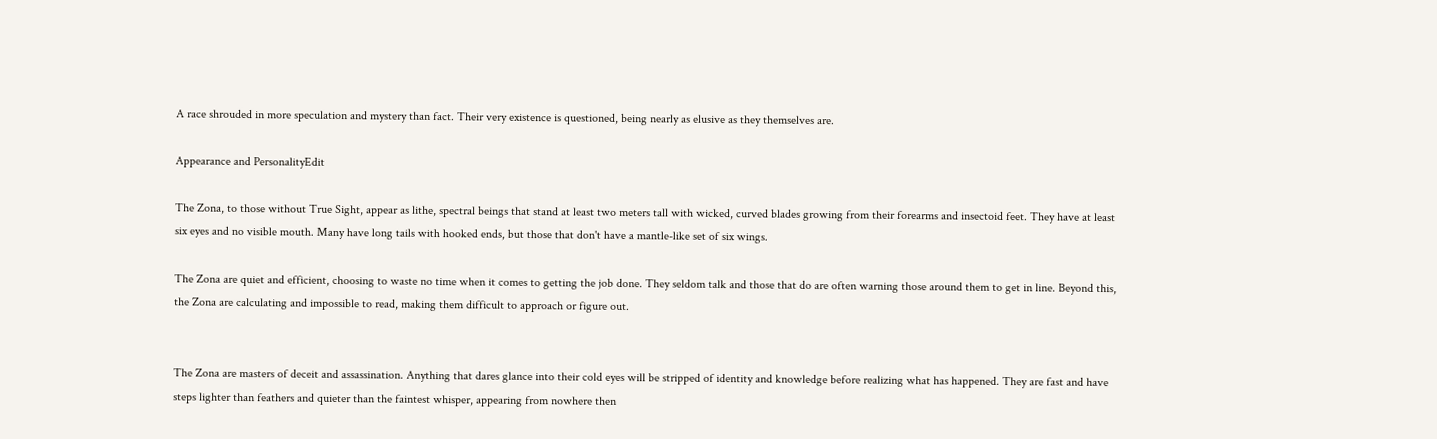A race shrouded in more speculation and mystery than fact. Their very existence is questioned, being nearly as elusive as they themselves are.

Appearance and PersonalityEdit

The Zona, to those without True Sight, appear as lithe, spectral beings that stand at least two meters tall with wicked, curved blades growing from their forearms and insectoid feet. They have at least six eyes and no visible mouth. Many have long tails with hooked ends, but those that don't have a mantle-like set of six wings.

The Zona are quiet and efficient, choosing to waste no time when it comes to getting the job done. They seldom talk and those that do are often warning those around them to get in line. Beyond this, the Zona are calculating and impossible to read, making them difficult to approach or figure out.


The Zona are masters of deceit and assassination. Anything that dares glance into their cold eyes will be stripped of identity and knowledge before realizing what has happened. They are fast and have steps lighter than feathers and quieter than the faintest whisper, appearing from nowhere then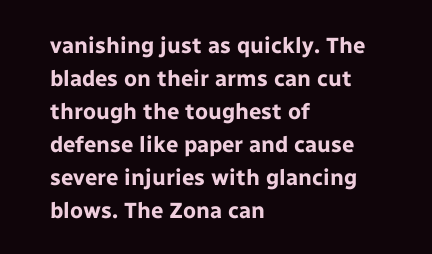vanishing just as quickly. The blades on their arms can cut through the toughest of defense like paper and cause severe injuries with glancing blows. The Zona can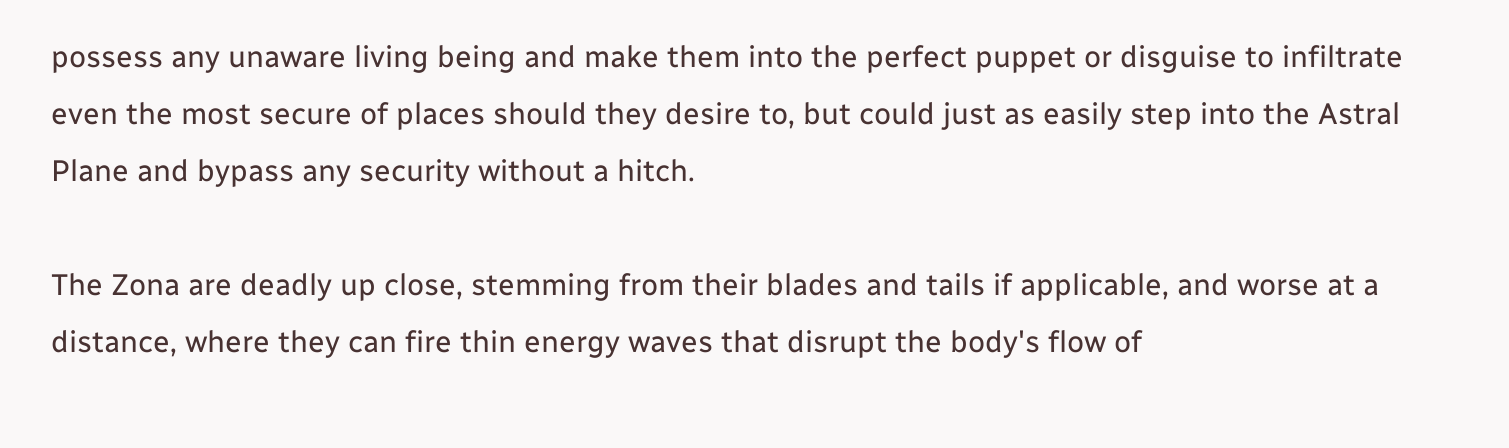possess any unaware living being and make them into the perfect puppet or disguise to infiltrate even the most secure of places should they desire to, but could just as easily step into the Astral Plane and bypass any security without a hitch.

The Zona are deadly up close, stemming from their blades and tails if applicable, and worse at a distance, where they can fire thin energy waves that disrupt the body's flow of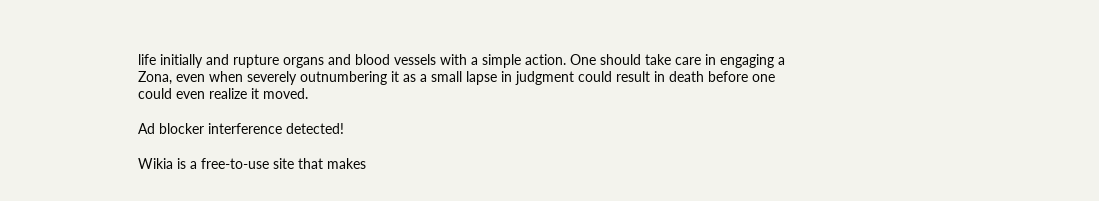life initially and rupture organs and blood vessels with a simple action. One should take care in engaging a Zona, even when severely outnumbering it as a small lapse in judgment could result in death before one could even realize it moved.

Ad blocker interference detected!

Wikia is a free-to-use site that makes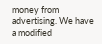money from advertising. We have a modified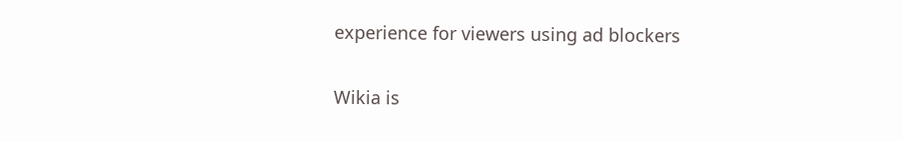experience for viewers using ad blockers

Wikia is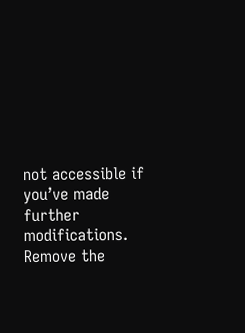not accessible if you’ve made further modifications. Remove the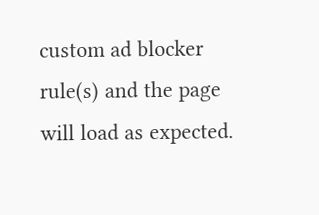custom ad blocker rule(s) and the page will load as expected.